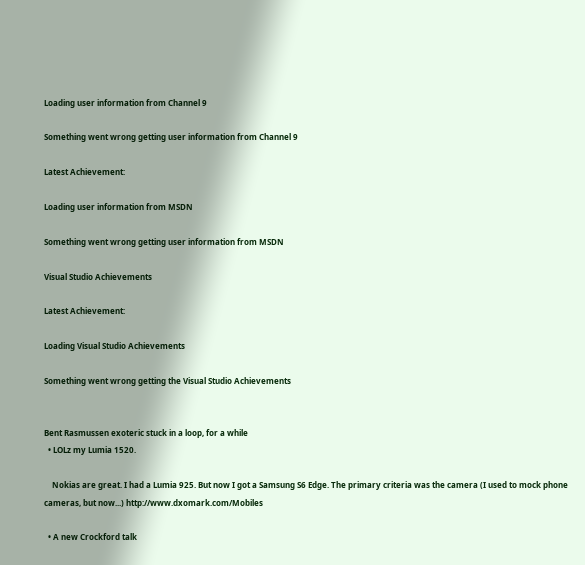Loading user information from Channel 9

Something went wrong getting user information from Channel 9

Latest Achievement:

Loading user information from MSDN

Something went wrong getting user information from MSDN

Visual Studio Achievements

Latest Achievement:

Loading Visual Studio Achievements

Something went wrong getting the Visual Studio Achievements


Bent Rasmussen exoteric stuck in a loop, for a while
  • LOLz my Lumia 1520.

    Nokias are great. I had a Lumia 925. But now I got a Samsung S6 Edge. The primary criteria was the camera (I used to mock phone cameras, but now...) http://www.dxomark.com/Mobiles

  • A new Crockford talk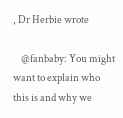, Dr Herbie wrote

    @fanbaby: You might want to explain who this is and why we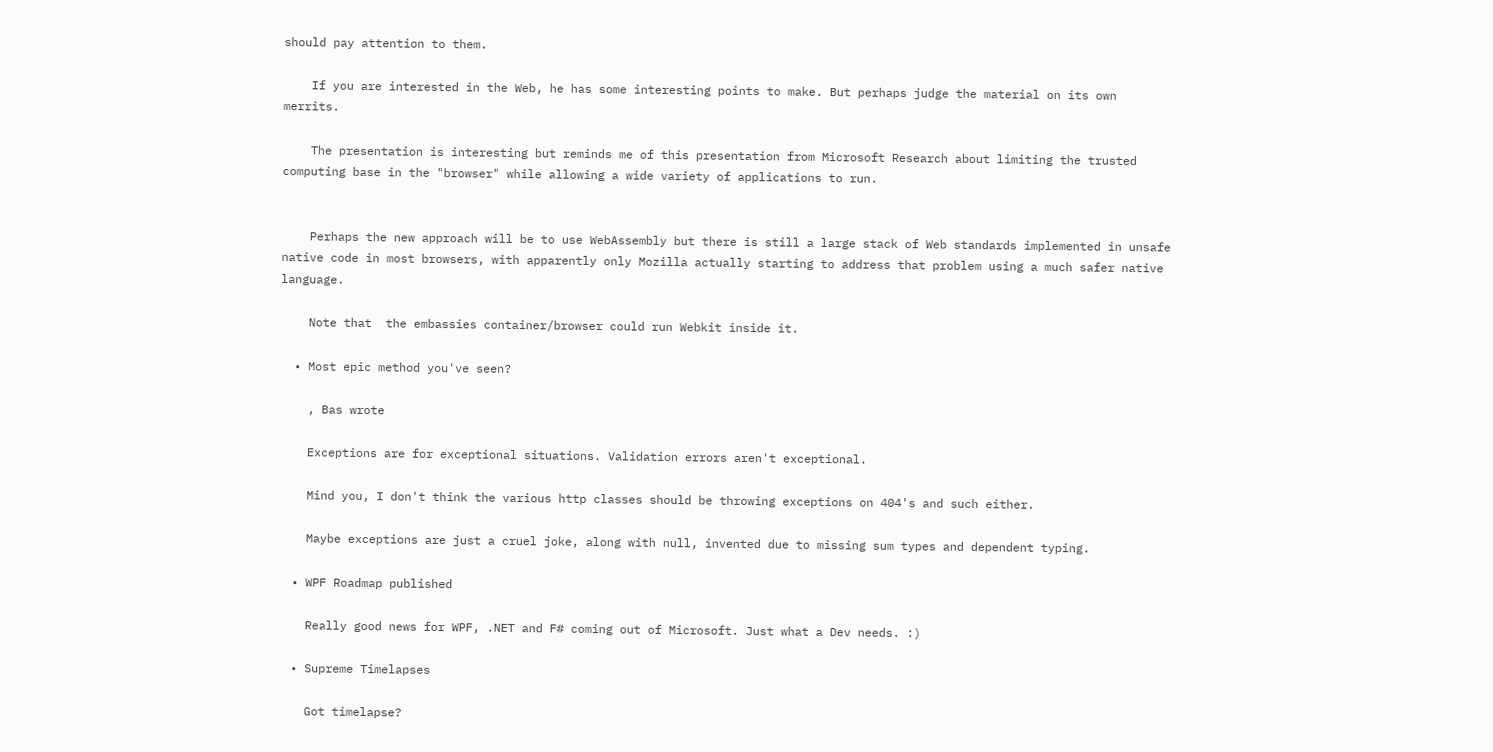should pay attention to them.

    If you are interested in the Web, he has some interesting points to make. But perhaps judge the material on its own merrits.

    The presentation is interesting but reminds me of this presentation from Microsoft Research about limiting the trusted computing base in the "browser" while allowing a wide variety of applications to run.


    Perhaps the new approach will be to use WebAssembly but there is still a large stack of Web standards implemented in unsafe native code in most browsers, with apparently only Mozilla actually starting to address that problem using a much safer native language.

    Note that  the embassies container/browser could run Webkit inside it.

  • Most epic method you've seen?

    , Bas wrote

    Exceptions are for exceptional situations. Validation errors aren't exceptional.

    Mind you, I don't think the various http classes should be throwing exceptions on 404's and such either.

    Maybe exceptions are just a cruel joke, along with null, invented due to missing sum types and dependent typing.

  • WPF Roadmap published

    Really good news for WPF, .NET and F# coming out of Microsoft. Just what a Dev needs. :)

  • Supreme Timelapses

    Got timelapse?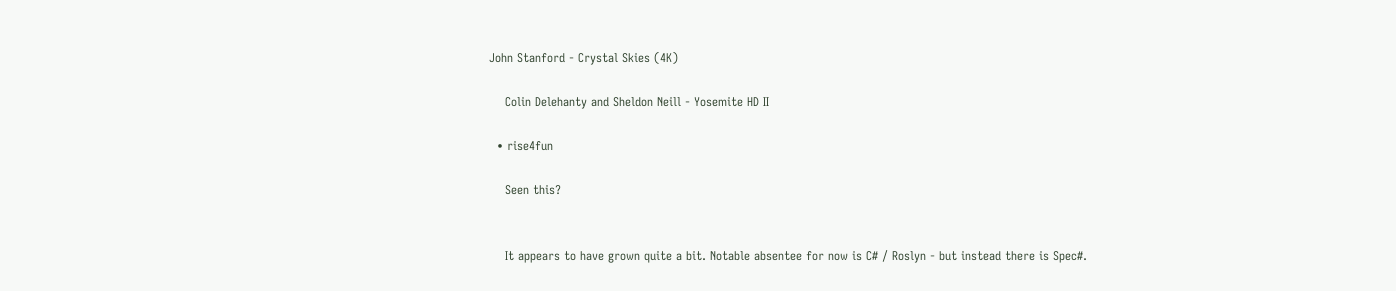John Stanford - Crystal Skies (4K)

    Colin Delehanty and Sheldon Neill - Yosemite HD II

  • rise4fun

    Seen this?


    It appears to have grown quite a bit. Notable absentee for now is C# / Roslyn - but instead there is Spec#.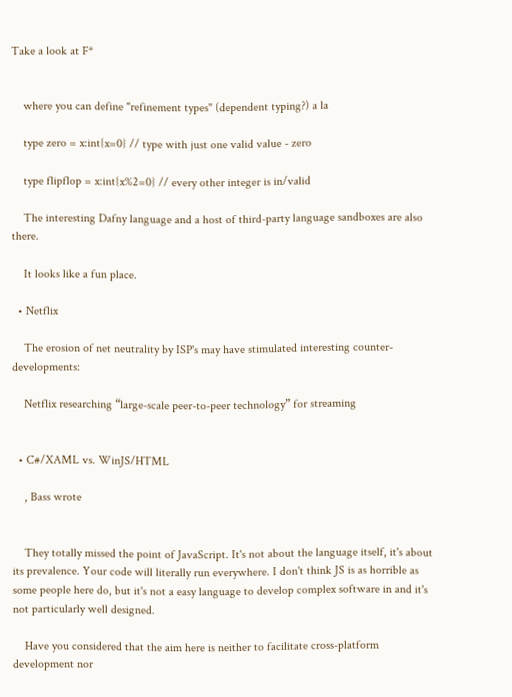Take a look at F*


    where you can define "refinement types" (dependent typing?) a la

    type zero = x:int{x=0} // type with just one valid value - zero

    type flipflop = x:int{x%2=0} // every other integer is in/valid

    The interesting Dafny language and a host of third-party language sandboxes are also there.

    It looks like a fun place.

  • Netflix

    The erosion of net neutrality by ISP's may have stimulated interesting counter-developments:

    Netflix researching “large-scale peer-to-peer technology” for streaming


  • C#/XAML vs. WinJS/HTML

    , Bass wrote


    They totally missed the point of JavaScript. It's not about the language itself, it's about its prevalence. Your code will literally run everywhere. I don't think JS is as horrible as some people here do, but it's not a easy language to develop complex software in and it's not particularly well designed.

    Have you considered that the aim here is neither to facilitate cross-platform development nor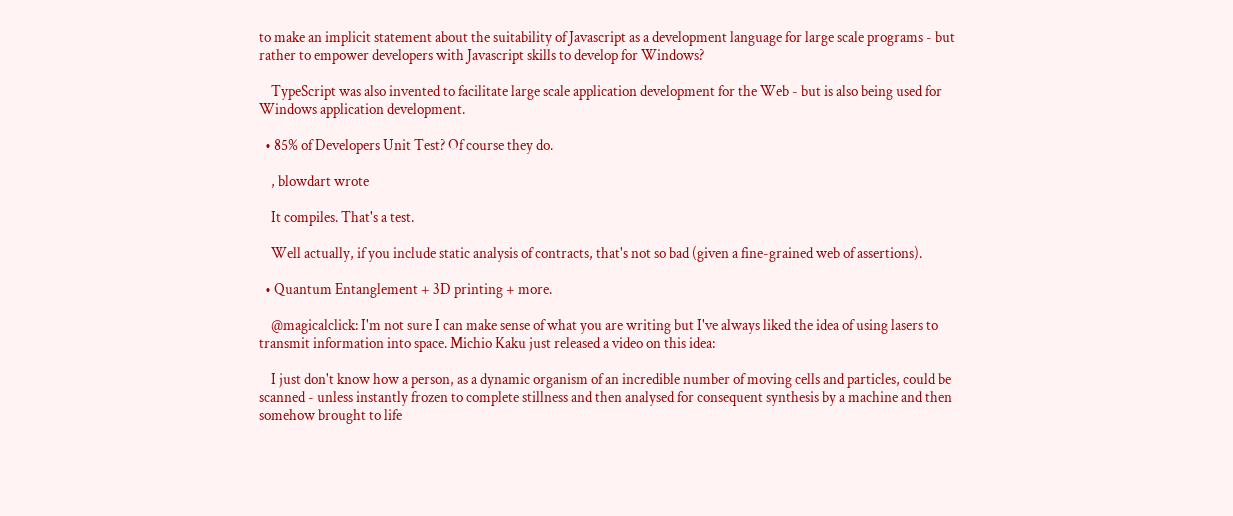to make an implicit statement about the suitability of Javascript as a development language for large scale programs - but rather to empower developers with Javascript skills to develop for Windows?

    TypeScript was also invented to facilitate large scale application development for the Web - but is also being used for Windows application development.

  • 85% of Developers Unit Test? Of course they do.

    , blowdart wrote

    It compiles. That's a test.

    Well actually, if you include static analysis of contracts, that's not so bad (given a fine-grained web of assertions).

  • Quantum Entanglement + 3D printing + more.

    @magicalclick: I'm not sure I can make sense of what you are writing but I've always liked the idea of using lasers to transmit information into space. Michio Kaku just released a video on this idea:

    I just don't know how a person, as a dynamic organism of an incredible number of moving cells and particles, could be scanned - unless instantly frozen to complete stillness and then analysed for consequent synthesis by a machine and then somehow brought to life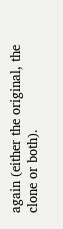again (either the original, the clone or both).